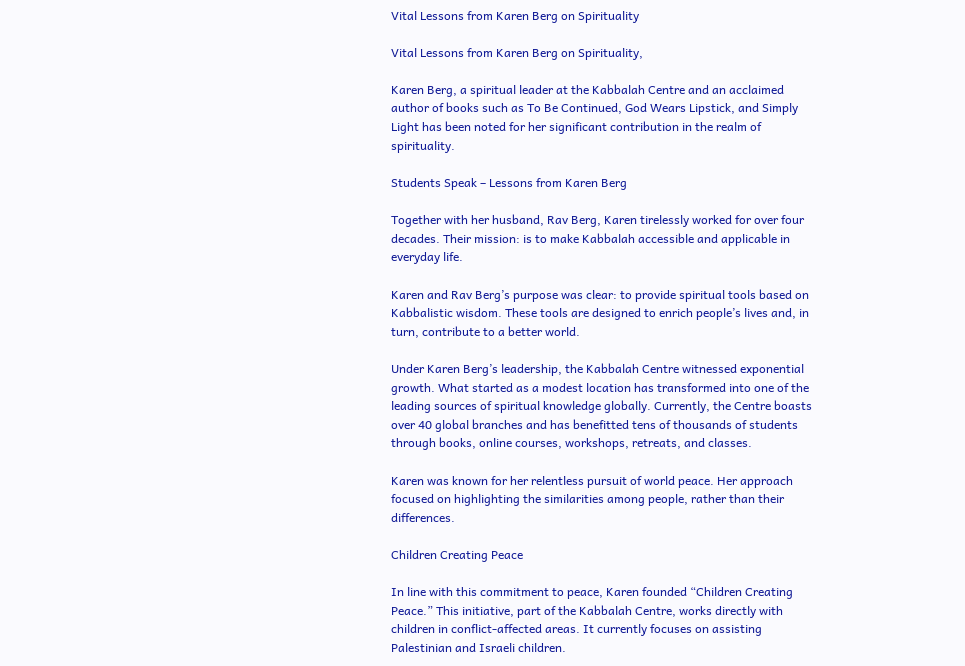Vital Lessons from Karen Berg on Spirituality

Vital Lessons from Karen Berg on Spirituality,

Karen Berg, a spiritual leader at the Kabbalah Centre and an acclaimed author of books such as To Be Continued, God Wears Lipstick, and Simply Light has been noted for her significant contribution in the realm of spirituality.

Students Speak – Lessons from Karen Berg

Together with her husband, Rav Berg, Karen tirelessly worked for over four decades. Their mission: is to make Kabbalah accessible and applicable in everyday life.

Karen and Rav Berg’s purpose was clear: to provide spiritual tools based on Kabbalistic wisdom. These tools are designed to enrich people’s lives and, in turn, contribute to a better world.

Under Karen Berg’s leadership, the Kabbalah Centre witnessed exponential growth. What started as a modest location has transformed into one of the leading sources of spiritual knowledge globally. Currently, the Centre boasts over 40 global branches and has benefitted tens of thousands of students through books, online courses, workshops, retreats, and classes.

Karen was known for her relentless pursuit of world peace. Her approach focused on highlighting the similarities among people, rather than their differences.

Children Creating Peace

In line with this commitment to peace, Karen founded “Children Creating Peace.” This initiative, part of the Kabbalah Centre, works directly with children in conflict-affected areas. It currently focuses on assisting Palestinian and Israeli children.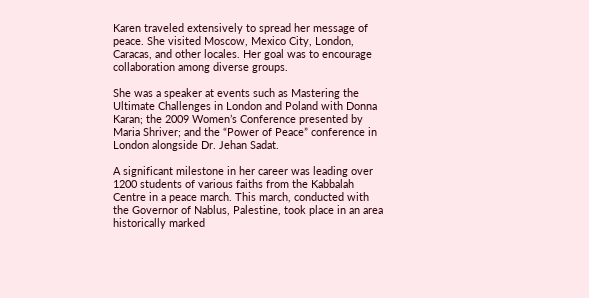Karen traveled extensively to spread her message of peace. She visited Moscow, Mexico City, London, Caracas, and other locales. Her goal was to encourage collaboration among diverse groups.

She was a speaker at events such as Mastering the Ultimate Challenges in London and Poland with Donna Karan; the 2009 Women’s Conference presented by Maria Shriver; and the “Power of Peace” conference in London alongside Dr. Jehan Sadat.

A significant milestone in her career was leading over 1200 students of various faiths from the Kabbalah Centre in a peace march. This march, conducted with the Governor of Nablus, Palestine, took place in an area historically marked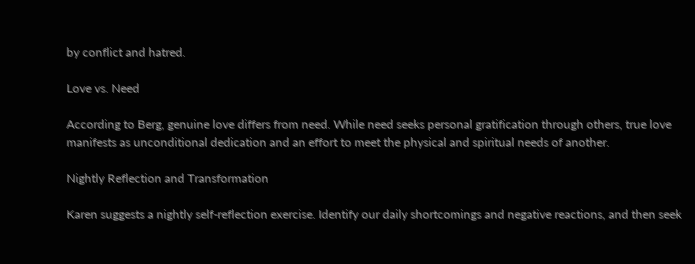by conflict and hatred.

Love vs. Need

According to Berg, genuine love differs from need. While need seeks personal gratification through others, true love manifests as unconditional dedication and an effort to meet the physical and spiritual needs of another.

Nightly Reflection and Transformation

Karen suggests a nightly self-reflection exercise. Identify our daily shortcomings and negative reactions, and then seek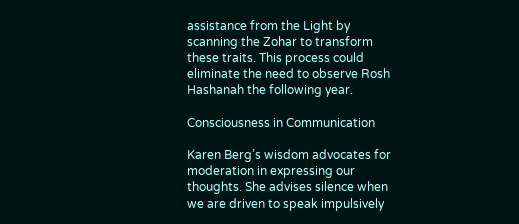assistance from the Light by scanning the Zohar to transform these traits. This process could eliminate the need to observe Rosh Hashanah the following year.

Consciousness in Communication

Karen Berg’s wisdom advocates for moderation in expressing our thoughts. She advises silence when we are driven to speak impulsively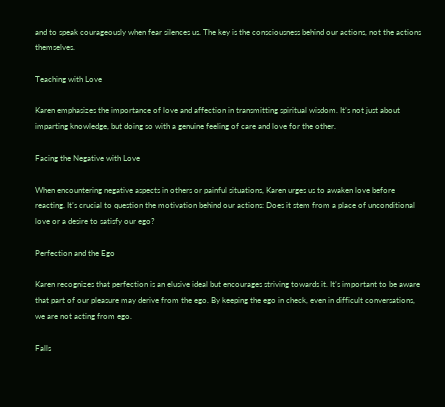and to speak courageously when fear silences us. The key is the consciousness behind our actions, not the actions themselves.

Teaching with Love

Karen emphasizes the importance of love and affection in transmitting spiritual wisdom. It’s not just about imparting knowledge, but doing so with a genuine feeling of care and love for the other.

Facing the Negative with Love

When encountering negative aspects in others or painful situations, Karen urges us to awaken love before reacting. It’s crucial to question the motivation behind our actions: Does it stem from a place of unconditional love or a desire to satisfy our ego?

Perfection and the Ego

Karen recognizes that perfection is an elusive ideal but encourages striving towards it. It’s important to be aware that part of our pleasure may derive from the ego. By keeping the ego in check, even in difficult conversations, we are not acting from ego.

Falls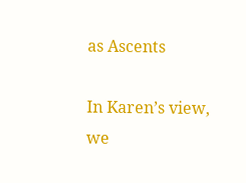as Ascents

In Karen’s view, we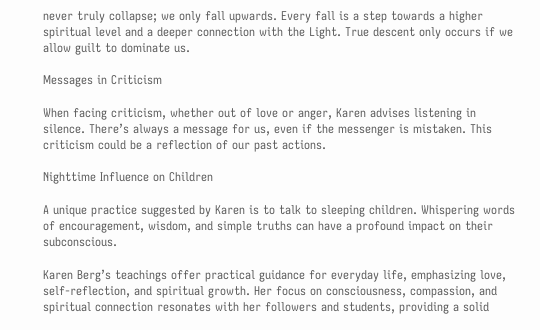never truly collapse; we only fall upwards. Every fall is a step towards a higher spiritual level and a deeper connection with the Light. True descent only occurs if we allow guilt to dominate us.

Messages in Criticism

When facing criticism, whether out of love or anger, Karen advises listening in silence. There’s always a message for us, even if the messenger is mistaken. This criticism could be a reflection of our past actions.

Nighttime Influence on Children

A unique practice suggested by Karen is to talk to sleeping children. Whispering words of encouragement, wisdom, and simple truths can have a profound impact on their subconscious.

Karen Berg’s teachings offer practical guidance for everyday life, emphasizing love, self-reflection, and spiritual growth. Her focus on consciousness, compassion, and spiritual connection resonates with her followers and students, providing a solid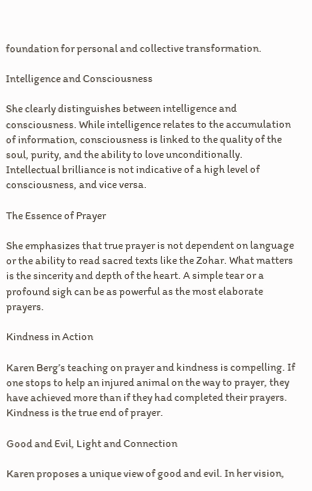foundation for personal and collective transformation.

Intelligence and Consciousness

She clearly distinguishes between intelligence and consciousness. While intelligence relates to the accumulation of information, consciousness is linked to the quality of the soul, purity, and the ability to love unconditionally. Intellectual brilliance is not indicative of a high level of consciousness, and vice versa.

The Essence of Prayer

She emphasizes that true prayer is not dependent on language or the ability to read sacred texts like the Zohar. What matters is the sincerity and depth of the heart. A simple tear or a profound sigh can be as powerful as the most elaborate prayers.

Kindness in Action

Karen Berg’s teaching on prayer and kindness is compelling. If one stops to help an injured animal on the way to prayer, they have achieved more than if they had completed their prayers. Kindness is the true end of prayer.

Good and Evil, Light and Connection

Karen proposes a unique view of good and evil. In her vision,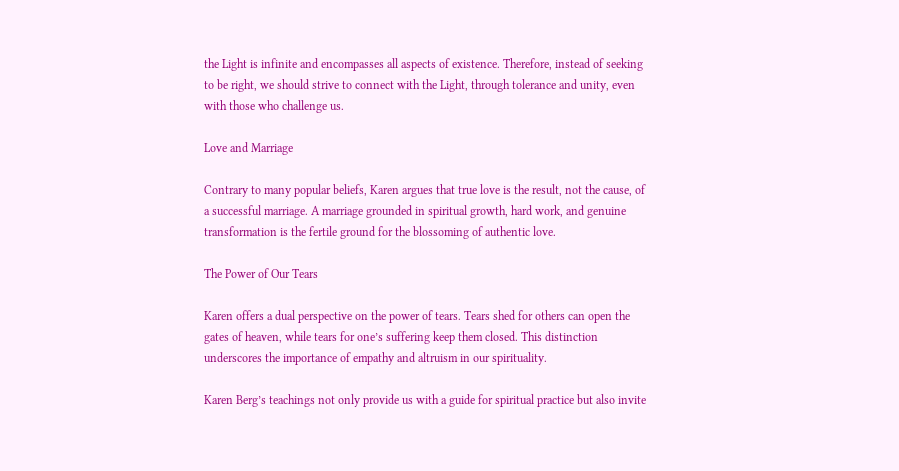the Light is infinite and encompasses all aspects of existence. Therefore, instead of seeking to be right, we should strive to connect with the Light, through tolerance and unity, even with those who challenge us.

Love and Marriage

Contrary to many popular beliefs, Karen argues that true love is the result, not the cause, of a successful marriage. A marriage grounded in spiritual growth, hard work, and genuine transformation is the fertile ground for the blossoming of authentic love.

The Power of Our Tears

Karen offers a dual perspective on the power of tears. Tears shed for others can open the gates of heaven, while tears for one’s suffering keep them closed. This distinction underscores the importance of empathy and altruism in our spirituality.

Karen Berg’s teachings not only provide us with a guide for spiritual practice but also invite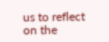us to reflect on the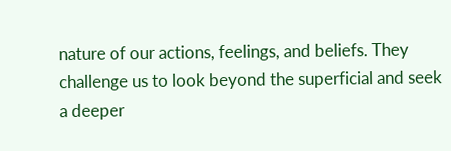nature of our actions, feelings, and beliefs. They challenge us to look beyond the superficial and seek a deeper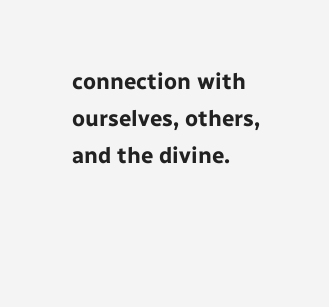connection with ourselves, others, and the divine.